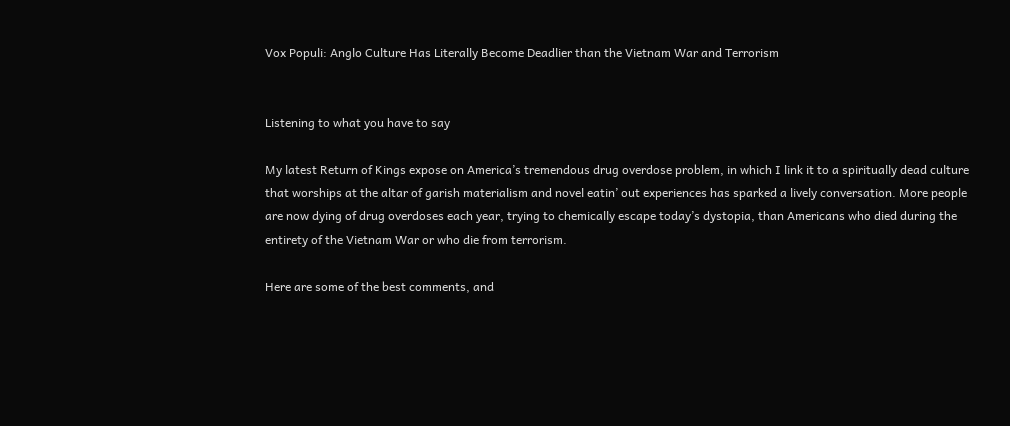Vox Populi: Anglo Culture Has Literally Become Deadlier than the Vietnam War and Terrorism


Listening to what you have to say

My latest Return of Kings expose on America’s tremendous drug overdose problem, in which I link it to a spiritually dead culture that worships at the altar of garish materialism and novel eatin’ out experiences has sparked a lively conversation. More people are now dying of drug overdoses each year, trying to chemically escape today’s dystopia, than Americans who died during the entirety of the Vietnam War or who die from terrorism.

Here are some of the best comments, and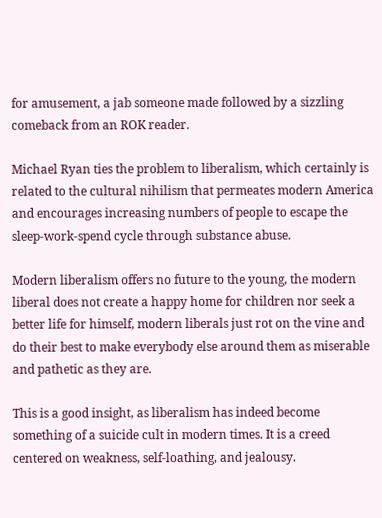for amusement, a jab someone made followed by a sizzling comeback from an ROK reader.

Michael Ryan ties the problem to liberalism, which certainly is related to the cultural nihilism that permeates modern America and encourages increasing numbers of people to escape the sleep-work-spend cycle through substance abuse.

Modern liberalism offers no future to the young, the modern liberal does not create a happy home for children nor seek a better life for himself, modern liberals just rot on the vine and do their best to make everybody else around them as miserable and pathetic as they are.

This is a good insight, as liberalism has indeed become something of a suicide cult in modern times. It is a creed centered on weakness, self-loathing, and jealousy.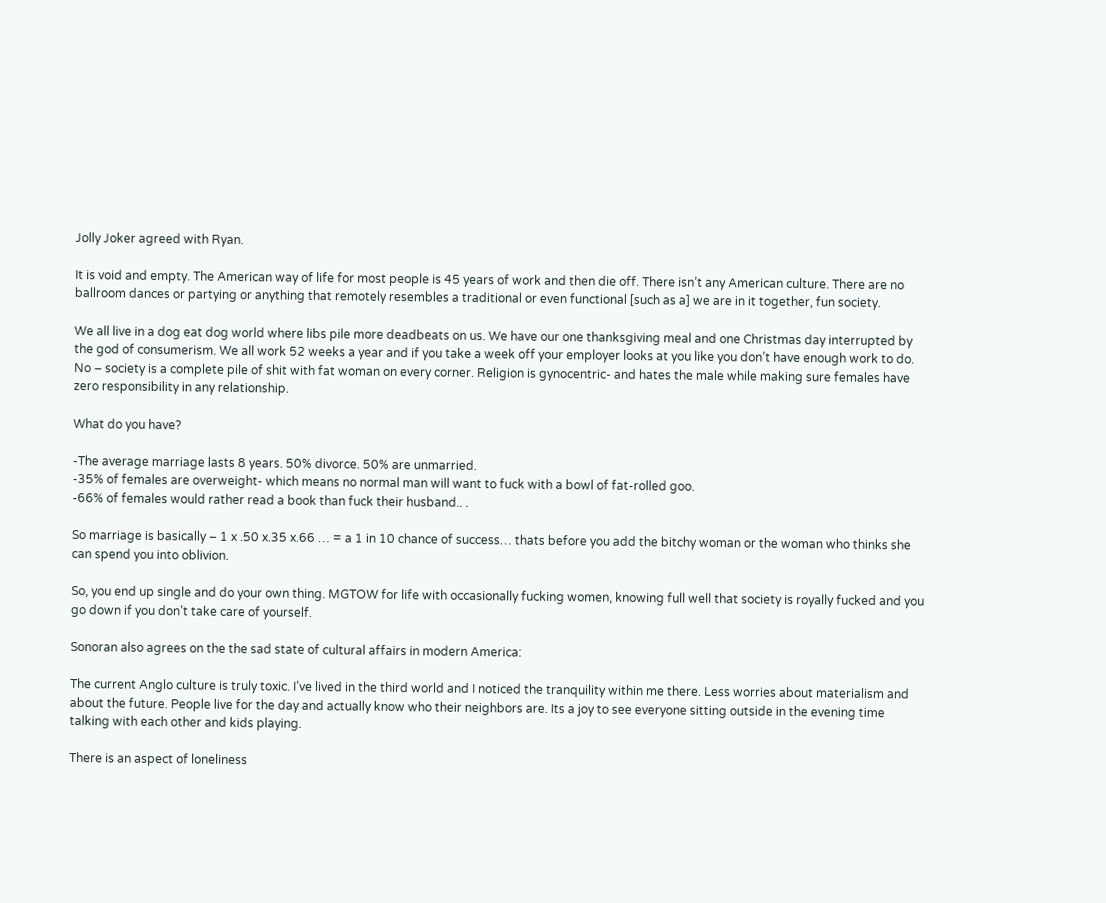Jolly Joker agreed with Ryan.

It is void and empty. The American way of life for most people is 45 years of work and then die off. There isn’t any American culture. There are no ballroom dances or partying or anything that remotely resembles a traditional or even functional [such as a] we are in it together, fun society.

We all live in a dog eat dog world where libs pile more deadbeats on us. We have our one thanksgiving meal and one Christmas day interrupted by the god of consumerism. We all work 52 weeks a year and if you take a week off your employer looks at you like you don’t have enough work to do. No – society is a complete pile of shit with fat woman on every corner. Religion is gynocentric- and hates the male while making sure females have zero responsibility in any relationship.

What do you have?

-The average marriage lasts 8 years. 50% divorce. 50% are unmarried.
-35% of females are overweight- which means no normal man will want to fuck with a bowl of fat-rolled goo.
-66% of females would rather read a book than fuck their husband.. .

So marriage is basically – 1 x .50 x.35 x.66 … = a 1 in 10 chance of success… thats before you add the bitchy woman or the woman who thinks she can spend you into oblivion.

So, you end up single and do your own thing. MGTOW for life with occasionally fucking women, knowing full well that society is royally fucked and you go down if you don’t take care of yourself.

Sonoran also agrees on the the sad state of cultural affairs in modern America:

The current Anglo culture is truly toxic. I’ve lived in the third world and I noticed the tranquility within me there. Less worries about materialism and about the future. People live for the day and actually know who their neighbors are. Its a joy to see everyone sitting outside in the evening time talking with each other and kids playing.

There is an aspect of loneliness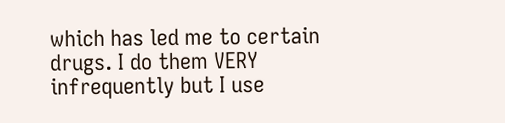which has led me to certain drugs. I do them VERY infrequently but I use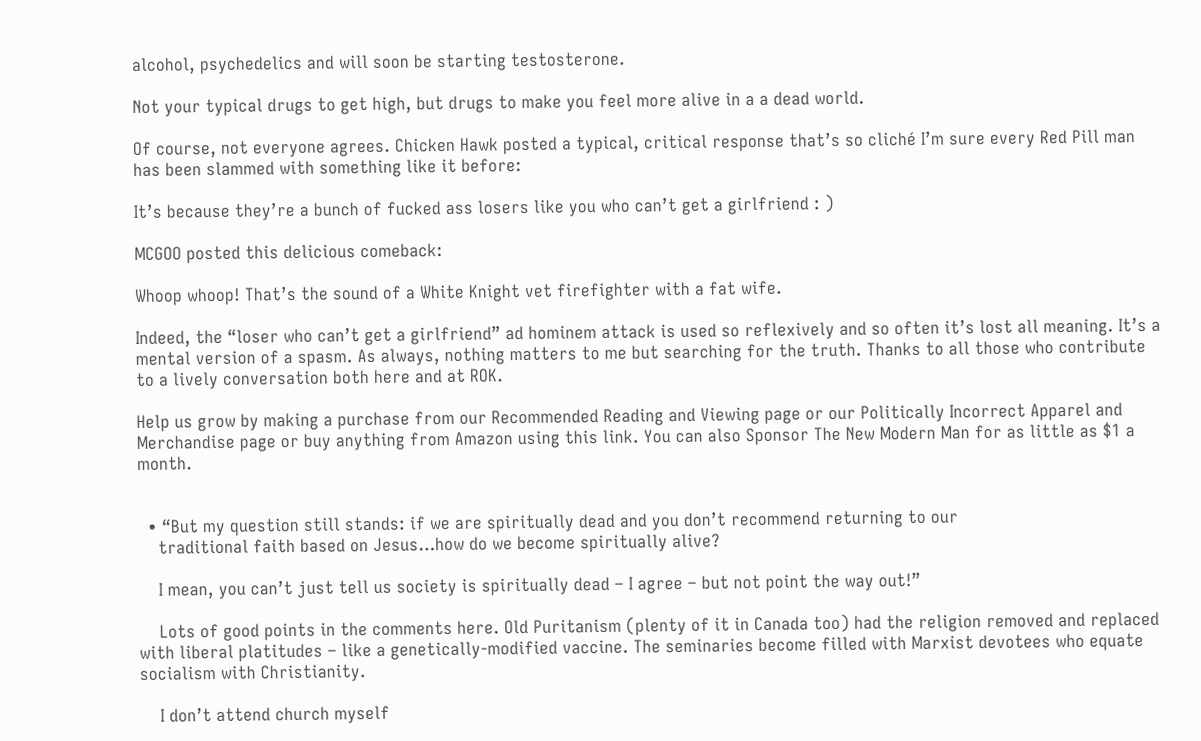alcohol, psychedelics and will soon be starting testosterone.

Not your typical drugs to get high, but drugs to make you feel more alive in a a dead world.

Of course, not everyone agrees. Chicken Hawk posted a typical, critical response that’s so cliché I’m sure every Red Pill man has been slammed with something like it before:

It’s because they’re a bunch of fucked ass losers like you who can’t get a girlfriend : )

MCGOO posted this delicious comeback:

Whoop whoop! That’s the sound of a White Knight vet firefighter with a fat wife.

Indeed, the “loser who can’t get a girlfriend” ad hominem attack is used so reflexively and so often it’s lost all meaning. It’s a mental version of a spasm. As always, nothing matters to me but searching for the truth. Thanks to all those who contribute to a lively conversation both here and at ROK.

Help us grow by making a purchase from our Recommended Reading and Viewing page or our Politically Incorrect Apparel and Merchandise page or buy anything from Amazon using this link. You can also Sponsor The New Modern Man for as little as $1 a month.


  • “But my question still stands: if we are spiritually dead and you don’t recommend returning to our
    traditional faith based on Jesus…how do we become spiritually alive?

    I mean, you can’t just tell us society is spiritually dead – I agree – but not point the way out!”

    Lots of good points in the comments here. Old Puritanism (plenty of it in Canada too) had the religion removed and replaced with liberal platitudes – like a genetically-modified vaccine. The seminaries become filled with Marxist devotees who equate socialism with Christianity.

    I don’t attend church myself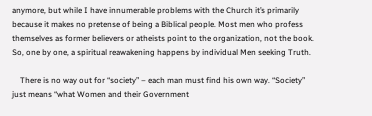anymore, but while I have innumerable problems with the Church it’s primarily because it makes no pretense of being a Biblical people. Most men who profess themselves as former believers or atheists point to the organization, not the book. So, one by one, a spiritual reawakening happens by individual Men seeking Truth.

    There is no way out for “society” – each man must find his own way. “Society” just means “what Women and their Government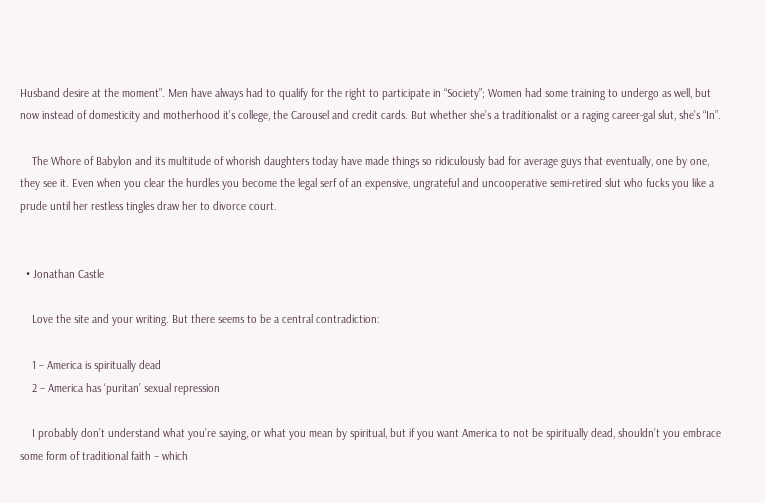Husband desire at the moment”. Men have always had to qualify for the right to participate in “Society”; Women had some training to undergo as well, but now instead of domesticity and motherhood it’s college, the Carousel and credit cards. But whether she’s a traditionalist or a raging career-gal slut, she’s “In”.

    The Whore of Babylon and its multitude of whorish daughters today have made things so ridiculously bad for average guys that eventually, one by one, they see it. Even when you clear the hurdles you become the legal serf of an expensive, ungrateful and uncooperative semi-retired slut who fucks you like a prude until her restless tingles draw her to divorce court.


  • Jonathan Castle

    Love the site and your writing. But there seems to be a central contradiction:

    1 – America is spiritually dead
    2 – America has ‘puritan’ sexual repression

    I probably don’t understand what you’re saying, or what you mean by spiritual, but if you want America to not be spiritually dead, shouldn’t you embrace some form of traditional faith – which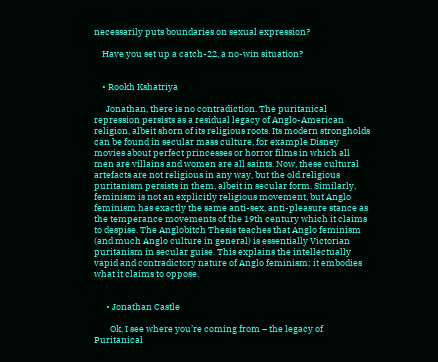necessarily puts boundaries on sexual expression?

    Have you set up a catch-22, a no-win situation?


    • Rookh Kshatriya

      Jonathan, there is no contradiction. The puritanical repression persists as a residual legacy of Anglo-American religion, albeit shorn of its religious roots. Its modern strongholds can be found in secular mass culture, for example Disney movies about perfect princesses or horror films in which all men are villains and women are all saints. Now, these cultural artefacts are not religious in any way, but the old religious puritanism persists in them, albeit in secular form. Similarly, feminism is not an explicitly religious movement, but Anglo feminism has exactly the same anti-sex, anti-pleasure stance as the temperance movements of the 19th century which it claims to despise. The Anglobitch Thesis teaches that Anglo feminism (and much Anglo culture in general) is essentially Victorian puritanism in secular guise. This explains the intellectually vapid and contradictory nature of Anglo feminism; it embodies what it claims to oppose.


      • Jonathan Castle

        Ok, I see where you’re coming from – the legacy of Puritanical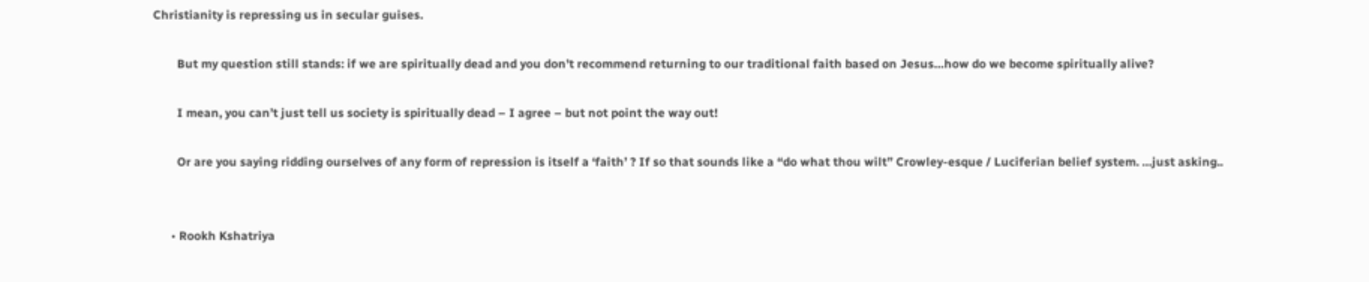Christianity is repressing us in secular guises.

        But my question still stands: if we are spiritually dead and you don’t recommend returning to our traditional faith based on Jesus…how do we become spiritually alive?

        I mean, you can’t just tell us society is spiritually dead – I agree – but not point the way out!

        Or are you saying ridding ourselves of any form of repression is itself a ‘faith’ ? If so that sounds like a “do what thou wilt” Crowley-esque / Luciferian belief system. …just asking..


      • Rookh Kshatriya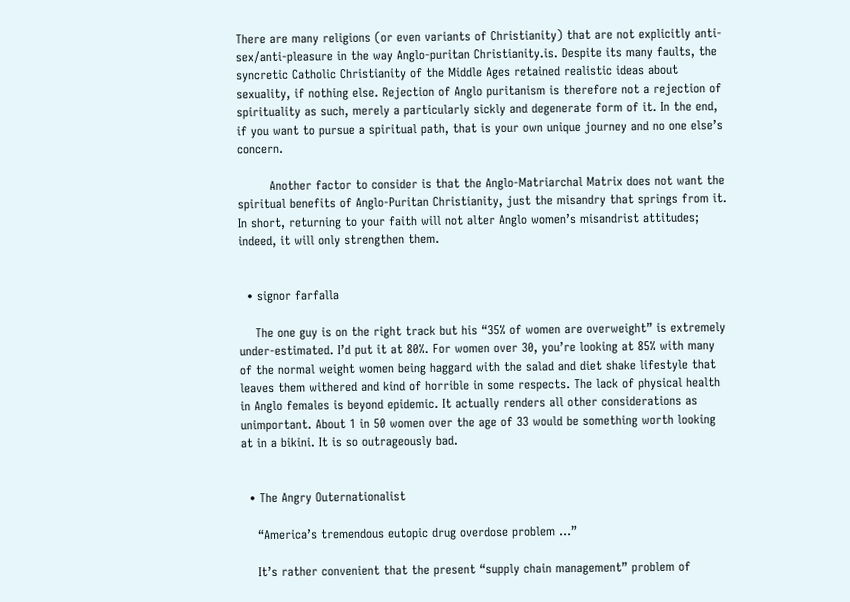There are many religions (or even variants of Christianity) that are not explicitly anti-sex/anti-pleasure in the way Anglo-puritan Christianity.is. Despite its many faults, the syncretic Catholic Christianity of the Middle Ages retained realistic ideas about sexuality, if nothing else. Rejection of Anglo puritanism is therefore not a rejection of spirituality as such, merely a particularly sickly and degenerate form of it. In the end, if you want to pursue a spiritual path, that is your own unique journey and no one else’s concern.

        Another factor to consider is that the Anglo-Matriarchal Matrix does not want the spiritual benefits of Anglo-Puritan Christianity, just the misandry that springs from it. In short, returning to your faith will not alter Anglo women’s misandrist attitudes; indeed, it will only strengthen them.


  • signor farfalla

    The one guy is on the right track but his “35% of women are overweight” is extremely under-estimated. I’d put it at 80%. For women over 30, you’re looking at 85% with many of the normal weight women being haggard with the salad and diet shake lifestyle that leaves them withered and kind of horrible in some respects. The lack of physical health in Anglo females is beyond epidemic. It actually renders all other considerations as unimportant. About 1 in 50 women over the age of 33 would be something worth looking at in a bikini. It is so outrageously bad.


  • The Angry Outernationalist

    “America’s tremendous eutopic drug overdose problem …”

    It’s rather convenient that the present “supply chain management” problem of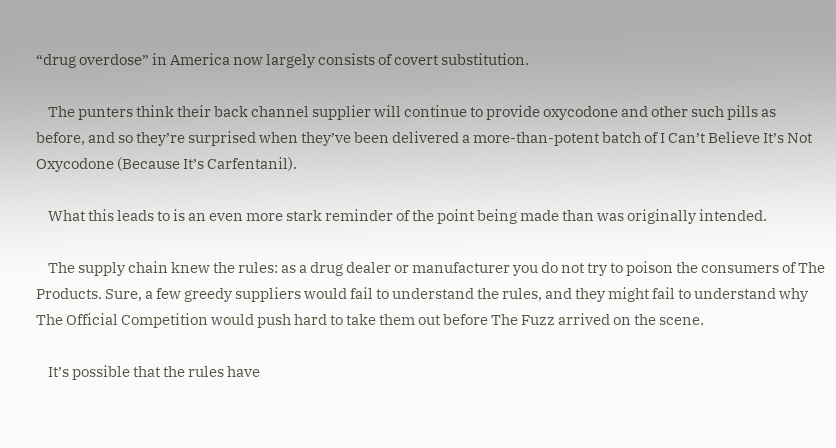“drug overdose” in America now largely consists of covert substitution.

    The punters think their back channel supplier will continue to provide oxycodone and other such pills as before, and so they’re surprised when they’ve been delivered a more-than-potent batch of I Can’t Believe It’s Not Oxycodone (Because It’s Carfentanil).

    What this leads to is an even more stark reminder of the point being made than was originally intended.

    The supply chain knew the rules: as a drug dealer or manufacturer you do not try to poison the consumers of The Products. Sure, a few greedy suppliers would fail to understand the rules, and they might fail to understand why The Official Competition would push hard to take them out before The Fuzz arrived on the scene.

    It’s possible that the rules have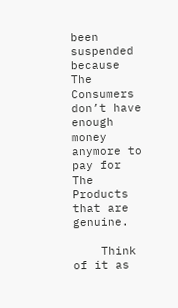been suspended because The Consumers don’t have enough money anymore to pay for The Products that are genuine.

    Think of it as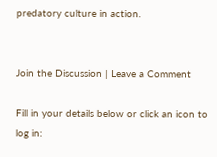predatory culture in action.


Join the Discussion | Leave a Comment

Fill in your details below or click an icon to log in: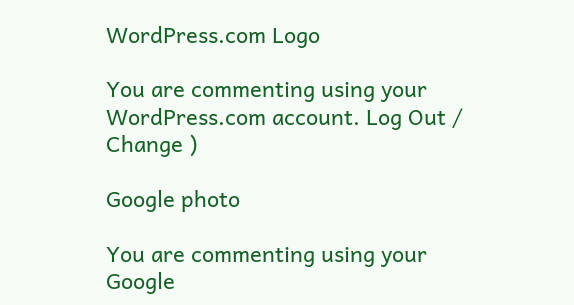WordPress.com Logo

You are commenting using your WordPress.com account. Log Out /  Change )

Google photo

You are commenting using your Google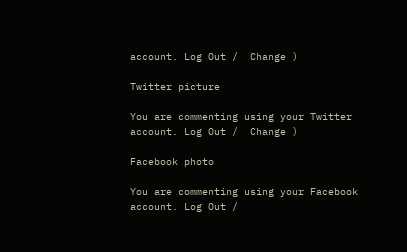account. Log Out /  Change )

Twitter picture

You are commenting using your Twitter account. Log Out /  Change )

Facebook photo

You are commenting using your Facebook account. Log Out /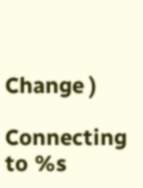Change )

Connecting to %s